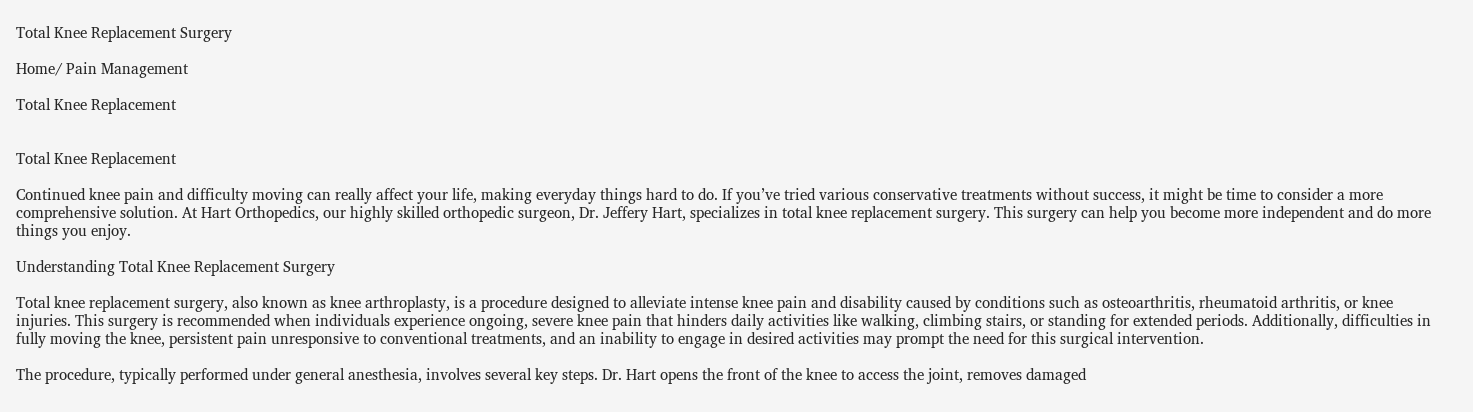Total Knee Replacement Surgery

Home/ Pain Management

Total Knee Replacement


Total Knee Replacement

Continued knee pain and difficulty moving can really affect your life, making everyday things hard to do. If you’ve tried various conservative treatments without success, it might be time to consider a more comprehensive solution. At Hart Orthopedics, our highly skilled orthopedic surgeon, Dr. Jeffery Hart, specializes in total knee replacement surgery. This surgery can help you become more independent and do more things you enjoy.

Understanding Total Knee Replacement Surgery

Total knee replacement surgery, also known as knee arthroplasty, is a procedure designed to alleviate intense knee pain and disability caused by conditions such as osteoarthritis, rheumatoid arthritis, or knee injuries. This surgery is recommended when individuals experience ongoing, severe knee pain that hinders daily activities like walking, climbing stairs, or standing for extended periods. Additionally, difficulties in fully moving the knee, persistent pain unresponsive to conventional treatments, and an inability to engage in desired activities may prompt the need for this surgical intervention.

The procedure, typically performed under general anesthesia, involves several key steps. Dr. Hart opens the front of the knee to access the joint, removes damaged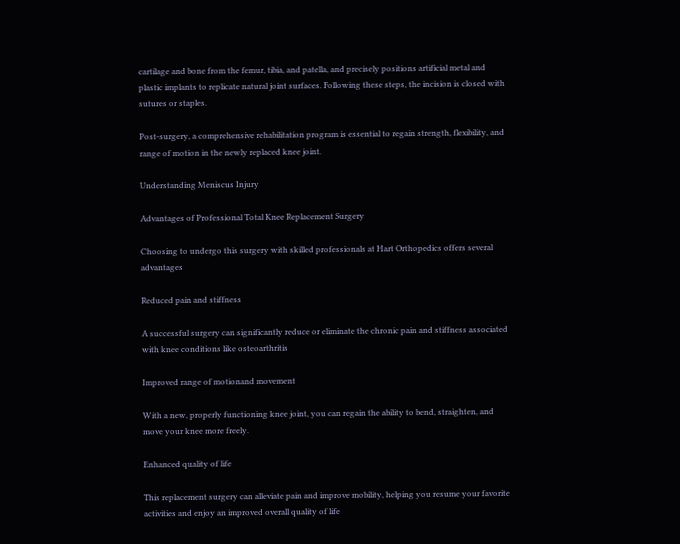cartilage and bone from the femur, tibia, and patella, and precisely positions artificial metal and plastic implants to replicate natural joint surfaces. Following these steps, the incision is closed with sutures or staples.

Post-surgery, a comprehensive rehabilitation program is essential to regain strength, flexibility, and range of motion in the newly replaced knee joint.

Understanding Meniscus Injury

Advantages of Professional Total Knee Replacement Surgery

Choosing to undergo this surgery with skilled professionals at Hart Orthopedics offers several advantages

Reduced pain and stiffness

A successful surgery can significantly reduce or eliminate the chronic pain and stiffness associated with knee conditions like osteoarthritis

Improved range of motionand movement

With a new, properly functioning knee joint, you can regain the ability to bend, straighten, and move your knee more freely.

Enhanced quality of life

This replacement surgery can alleviate pain and improve mobility, helping you resume your favorite activities and enjoy an improved overall quality of life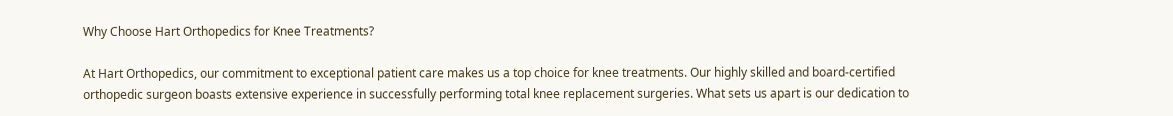Why Choose Hart Orthopedics for Knee Treatments?

At Hart Orthopedics, our commitment to exceptional patient care makes us a top choice for knee treatments. Our highly skilled and board-certified orthopedic surgeon boasts extensive experience in successfully performing total knee replacement surgeries. What sets us apart is our dedication to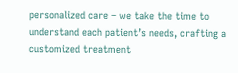personalized care – we take the time to understand each patient’s needs, crafting a customized treatment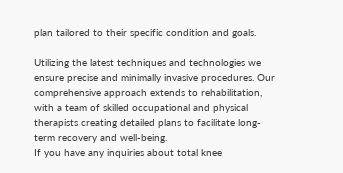plan tailored to their specific condition and goals.

Utilizing the latest techniques and technologies we ensure precise and minimally invasive procedures. Our comprehensive approach extends to rehabilitation, with a team of skilled occupational and physical therapists creating detailed plans to facilitate long-term recovery and well-being.
If you have any inquiries about total knee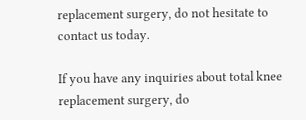replacement surgery, do not hesitate to contact us today.

If you have any inquiries about total knee replacement surgery, do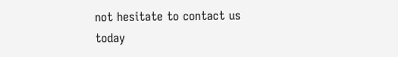not hesitate to contact us today